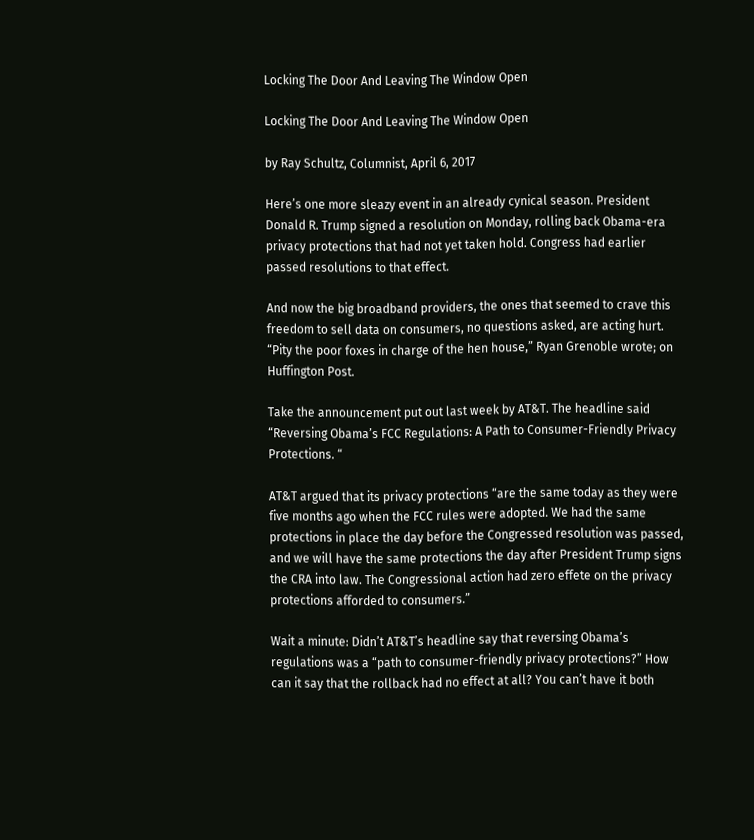Locking The Door And Leaving The Window Open

Locking The Door And Leaving The Window Open

by Ray Schultz, Columnist, April 6, 2017

Here’s one more sleazy event in an already cynical season. President Donald R. Trump signed a resolution on Monday, rolling back Obama-era privacy protections that had not yet taken hold. Congress had earlier passed resolutions to that effect.

And now the big broadband providers, the ones that seemed to crave this freedom to sell data on consumers, no questions asked, are acting hurt. “Pity the poor foxes in charge of the hen house,” Ryan Grenoble wrote; on Huffington Post.

Take the announcement put out last week by AT&T. The headline said “Reversing Obama’s FCC Regulations: A Path to Consumer-Friendly Privacy Protections. “

AT&T argued that its privacy protections “are the same today as they were five months ago when the FCC rules were adopted. We had the same protections in place the day before the Congressed resolution was passed, and we will have the same protections the day after President Trump signs the CRA into law. The Congressional action had zero effete on the privacy protections afforded to consumers.”

Wait a minute: Didn’t AT&T’s headline say that reversing Obama’s regulations was a “path to consumer-friendly privacy protections?” How can it say that the rollback had no effect at all? You can’t have it both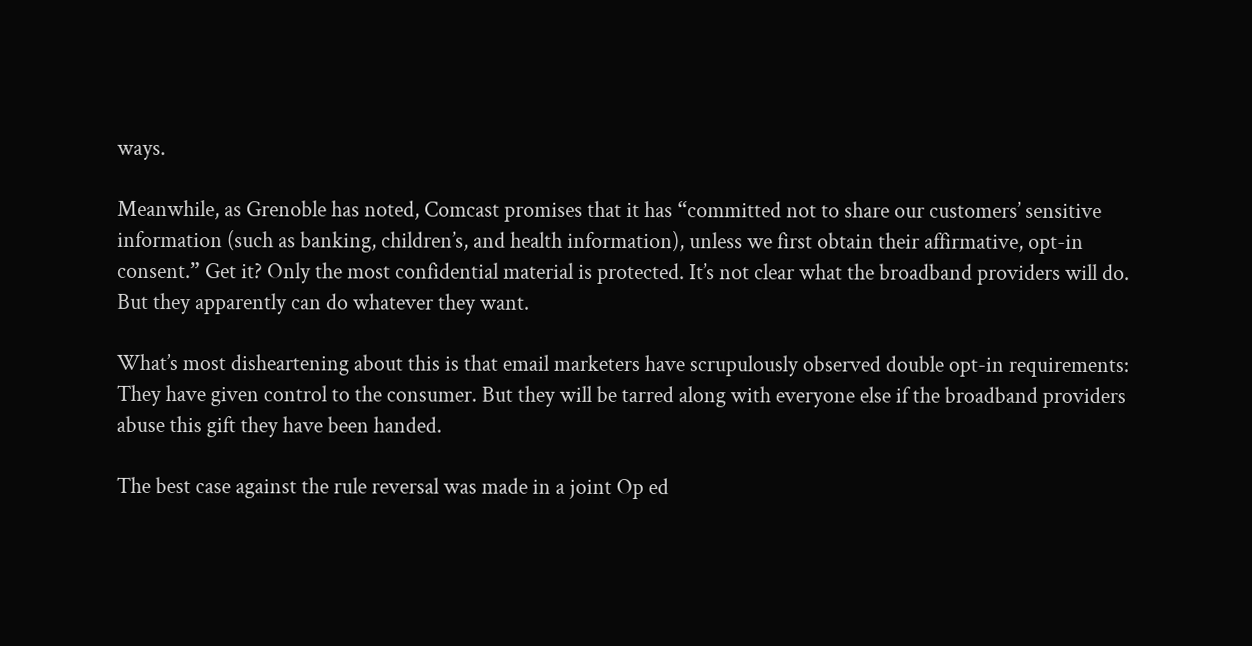ways.

Meanwhile, as Grenoble has noted, Comcast promises that it has “committed not to share our customers’ sensitive information (such as banking, children’s, and health information), unless we first obtain their affirmative, opt-in consent.” Get it? Only the most confidential material is protected. It’s not clear what the broadband providers will do. But they apparently can do whatever they want.

What’s most disheartening about this is that email marketers have scrupulously observed double opt-in requirements: They have given control to the consumer. But they will be tarred along with everyone else if the broadband providers abuse this gift they have been handed.

The best case against the rule reversal was made in a joint Op ed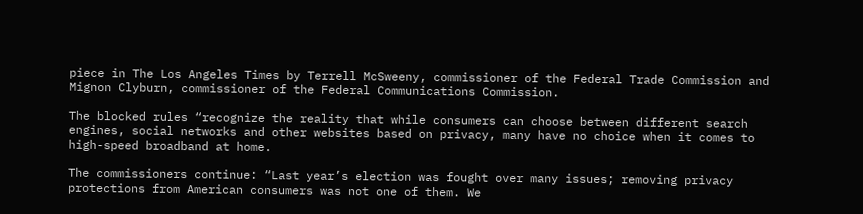piece in The Los Angeles Times by Terrell McSweeny, commissioner of the Federal Trade Commission and Mignon Clyburn, commissioner of the Federal Communications Commission.

The blocked rules “recognize the reality that while consumers can choose between different search engines, social networks and other websites based on privacy, many have no choice when it comes to high-speed broadband at home.

The commissioners continue: “Last year’s election was fought over many issues; removing privacy protections from American consumers was not one of them. We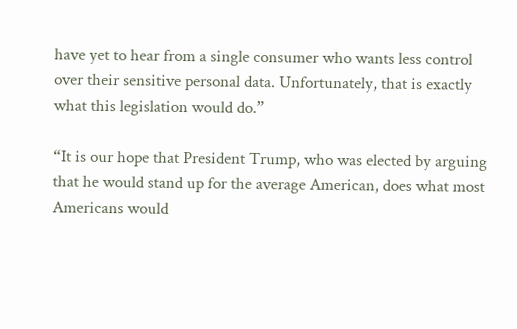have yet to hear from a single consumer who wants less control over their sensitive personal data. Unfortunately, that is exactly what this legislation would do.”

“It is our hope that President Trump, who was elected by arguing that he would stand up for the average American, does what most Americans would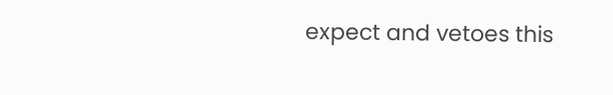expect and vetoes this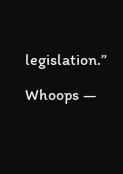legislation.”

Whoops —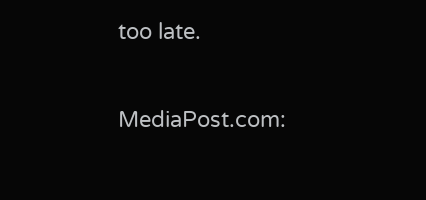too late.

MediaPost.com: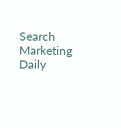Search Marketing Daily